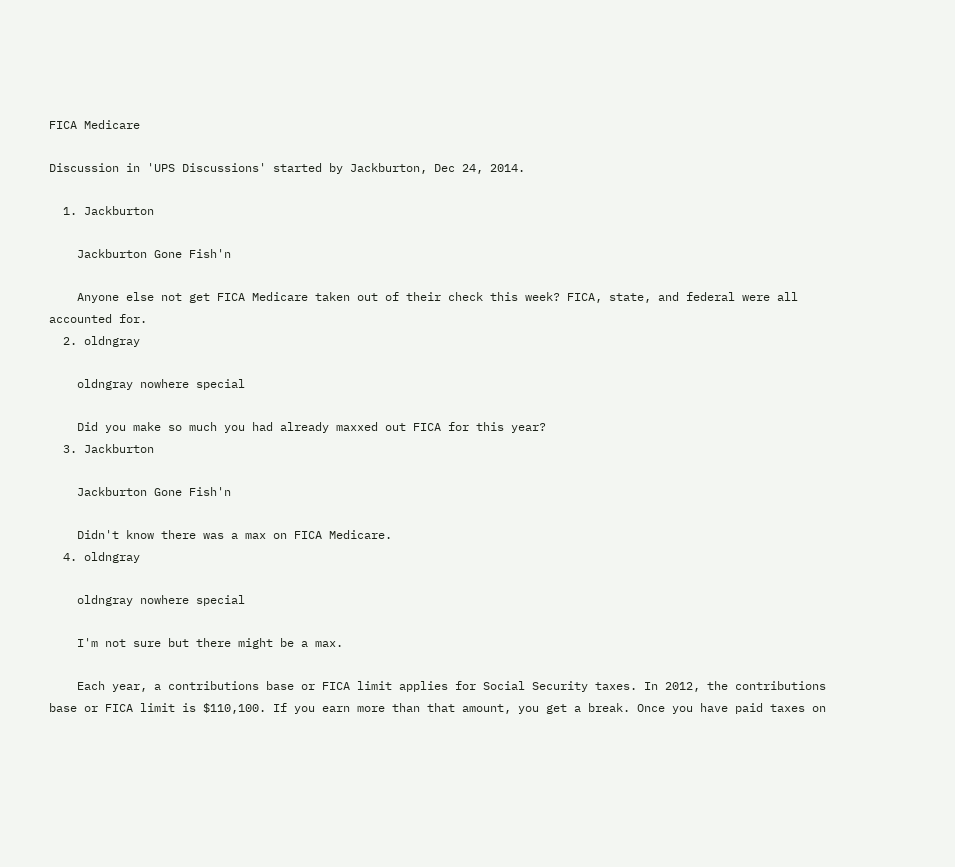FICA Medicare

Discussion in 'UPS Discussions' started by Jackburton, Dec 24, 2014.

  1. Jackburton

    Jackburton Gone Fish'n

    Anyone else not get FICA Medicare taken out of their check this week? FICA, state, and federal were all accounted for.
  2. oldngray

    oldngray nowhere special

    Did you make so much you had already maxxed out FICA for this year?
  3. Jackburton

    Jackburton Gone Fish'n

    Didn't know there was a max on FICA Medicare.
  4. oldngray

    oldngray nowhere special

    I'm not sure but there might be a max.

    Each year, a contributions base or FICA limit applies for Social Security taxes. In 2012, the contributions base or FICA limit is $110,100. If you earn more than that amount, you get a break. Once you have paid taxes on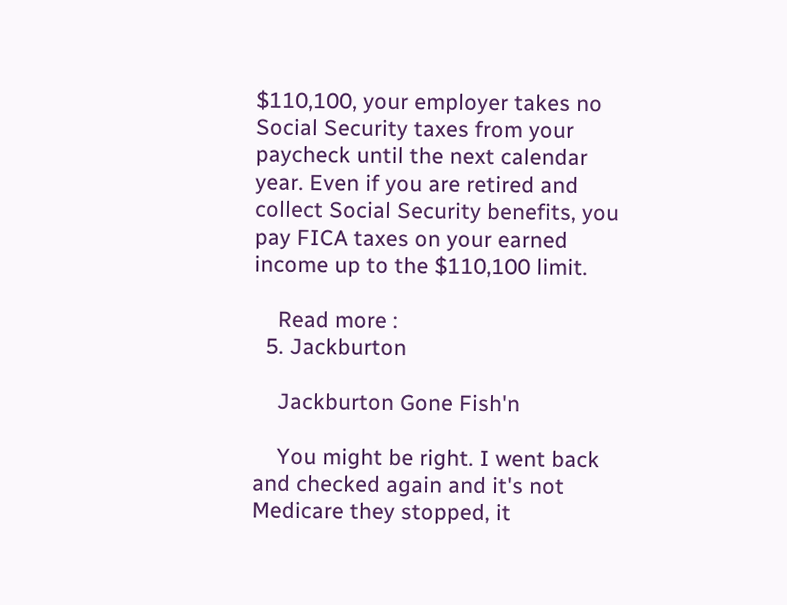$110,100, your employer takes no Social Security taxes from your paycheck until the next calendar year. Even if you are retired and collect Social Security benefits, you pay FICA taxes on your earned income up to the $110,100 limit.

    Read more :
  5. Jackburton

    Jackburton Gone Fish'n

    You might be right. I went back and checked again and it's not Medicare they stopped, it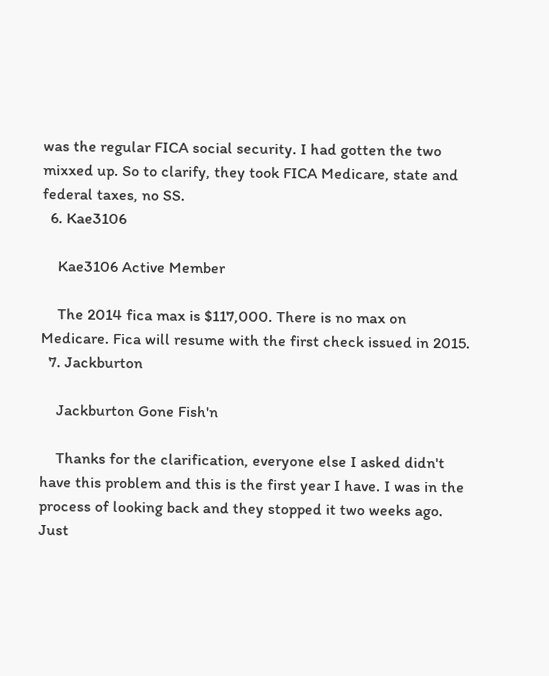was the regular FICA social security. I had gotten the two mixxed up. So to clarify, they took FICA Medicare, state and federal taxes, no SS.
  6. Kae3106

    Kae3106 Active Member

    The 2014 fica max is $117,000. There is no max on Medicare. Fica will resume with the first check issued in 2015.
  7. Jackburton

    Jackburton Gone Fish'n

    Thanks for the clarification, everyone else I asked didn't have this problem and this is the first year I have. I was in the process of looking back and they stopped it two weeks ago. Just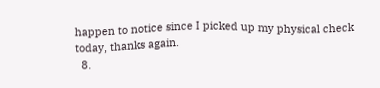happen to notice since I picked up my physical check today, thanks again.
  8.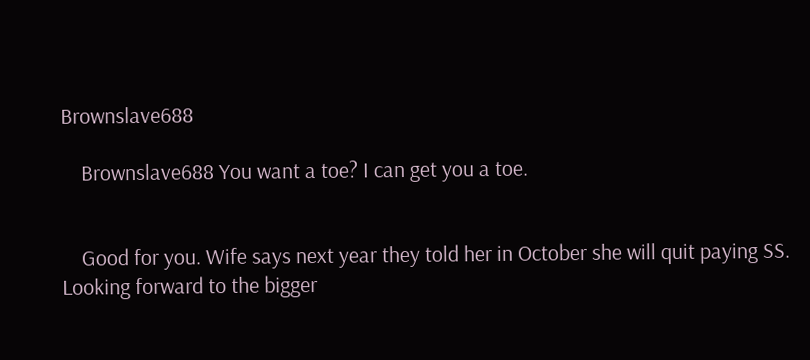Brownslave688

    Brownslave688 You want a toe? I can get you a toe.


    Good for you. Wife says next year they told her in October she will quit paying SS. Looking forward to the bigger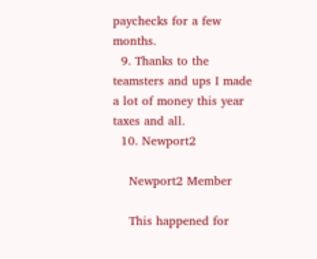paychecks for a few months.
  9. Thanks to the teamsters and ups I made a lot of money this year taxes and all.
  10. Newport2

    Newport2 Member

    This happened for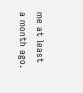me at least a month ago.